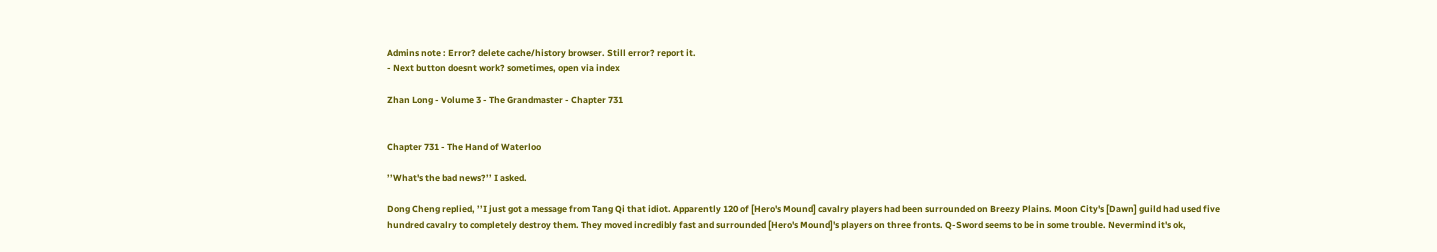Admins note : Error? delete cache/history browser. Still error? report it.
- Next button doesnt work? sometimes, open via index

Zhan Long - Volume 3 - The Grandmaster - Chapter 731


Chapter 731 - The Hand of Waterloo

’’What's the bad news?’’ I asked.

Dong Cheng replied, ’’I just got a message from Tang Qi that idiot. Apparently 120 of [Hero's Mound] cavalry players had been surrounded on Breezy Plains. Moon City's [Dawn] guild had used five hundred cavalry to completely destroy them. They moved incredibly fast and surrounded [Hero's Mound]'s players on three fronts. Q-Sword seems to be in some trouble. Nevermind it's ok,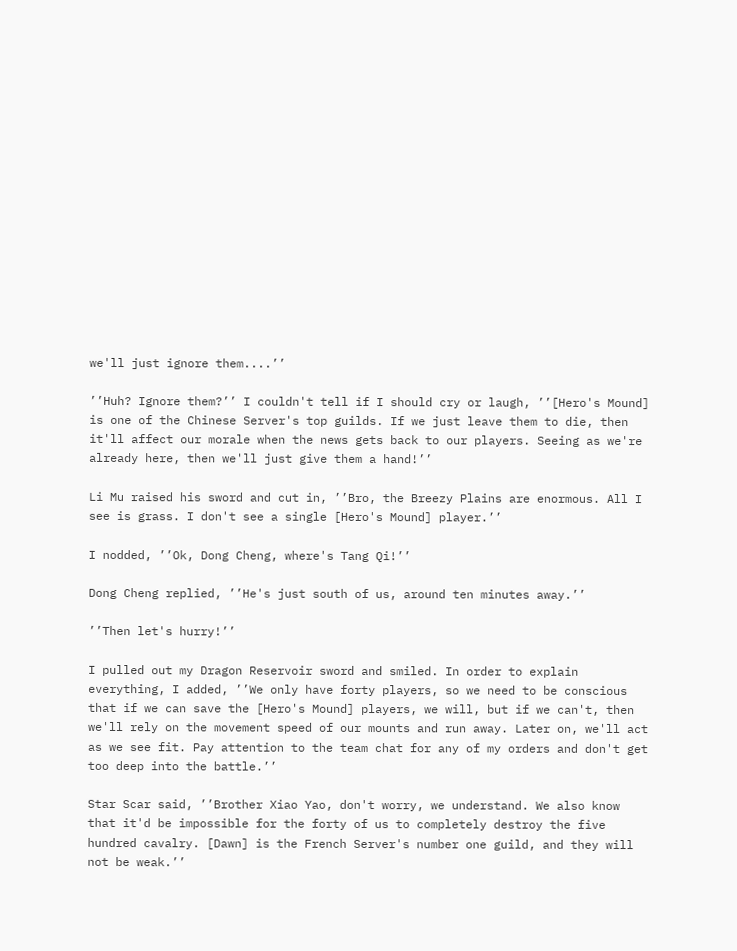we'll just ignore them....’’

’’Huh? Ignore them?’’ I couldn't tell if I should cry or laugh, ’’[Hero's Mound] is one of the Chinese Server's top guilds. If we just leave them to die, then it'll affect our morale when the news gets back to our players. Seeing as we're already here, then we'll just give them a hand!’’

Li Mu raised his sword and cut in, ’’Bro, the Breezy Plains are enormous. All I see is grass. I don't see a single [Hero's Mound] player.’’

I nodded, ’’Ok, Dong Cheng, where's Tang Qi!’’

Dong Cheng replied, ’’He's just south of us, around ten minutes away.’’

’’Then let's hurry!’’

I pulled out my Dragon Reservoir sword and smiled. In order to explain everything, I added, ’’We only have forty players, so we need to be conscious that if we can save the [Hero's Mound] players, we will, but if we can't, then we'll rely on the movement speed of our mounts and run away. Later on, we'll act as we see fit. Pay attention to the team chat for any of my orders and don't get too deep into the battle.’’

Star Scar said, ’’Brother Xiao Yao, don't worry, we understand. We also know that it'd be impossible for the forty of us to completely destroy the five hundred cavalry. [Dawn] is the French Server's number one guild, and they will not be weak.’’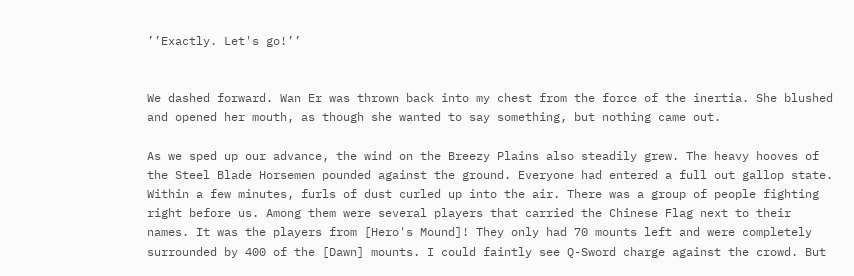’’Exactly. Let's go!’’


We dashed forward. Wan Er was thrown back into my chest from the force of the inertia. She blushed and opened her mouth, as though she wanted to say something, but nothing came out.

As we sped up our advance, the wind on the Breezy Plains also steadily grew. The heavy hooves of the Steel Blade Horsemen pounded against the ground. Everyone had entered a full out gallop state. Within a few minutes, furls of dust curled up into the air. There was a group of people fighting right before us. Among them were several players that carried the Chinese Flag next to their names. It was the players from [Hero's Mound]! They only had 70 mounts left and were completely surrounded by 400 of the [Dawn] mounts. I could faintly see Q-Sword charge against the crowd. But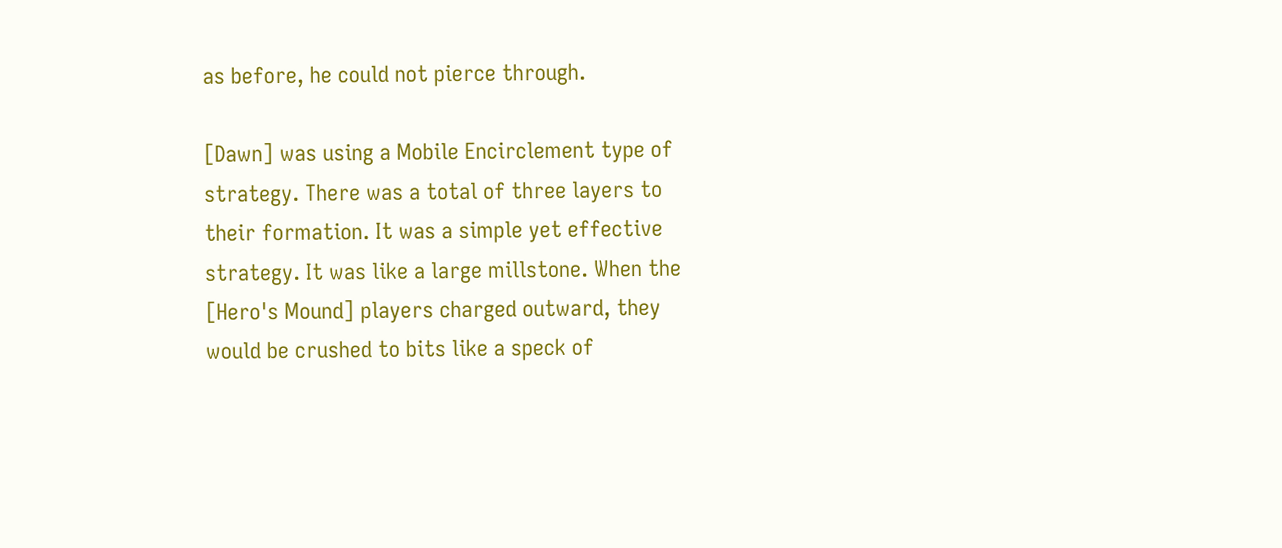as before, he could not pierce through.

[Dawn] was using a Mobile Encirclement type of strategy. There was a total of three layers to their formation. It was a simple yet effective strategy. It was like a large millstone. When the [Hero's Mound] players charged outward, they would be crushed to bits like a speck of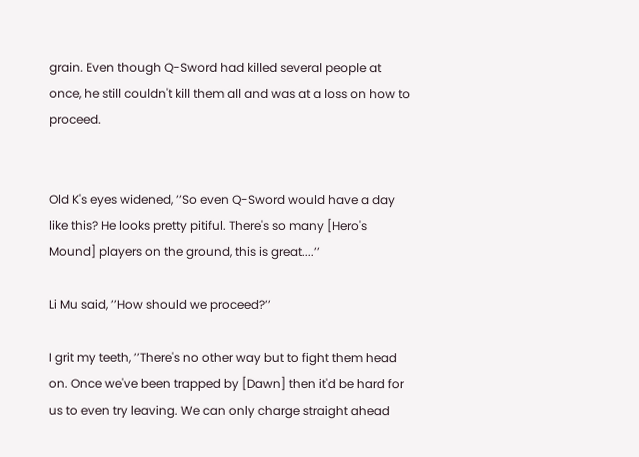grain. Even though Q-Sword had killed several people at once, he still couldn't kill them all and was at a loss on how to proceed.


Old K's eyes widened, ’’So even Q-Sword would have a day like this? He looks pretty pitiful. There's so many [Hero's Mound] players on the ground, this is great....’’

Li Mu said, ’’How should we proceed?’’

I grit my teeth, ’’There's no other way but to fight them head on. Once we've been trapped by [Dawn] then it'd be hard for us to even try leaving. We can only charge straight ahead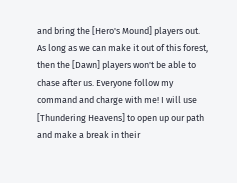and bring the [Hero's Mound] players out. As long as we can make it out of this forest, then the [Dawn] players won't be able to chase after us. Everyone follow my command and charge with me! I will use [Thundering Heavens] to open up our path and make a break in their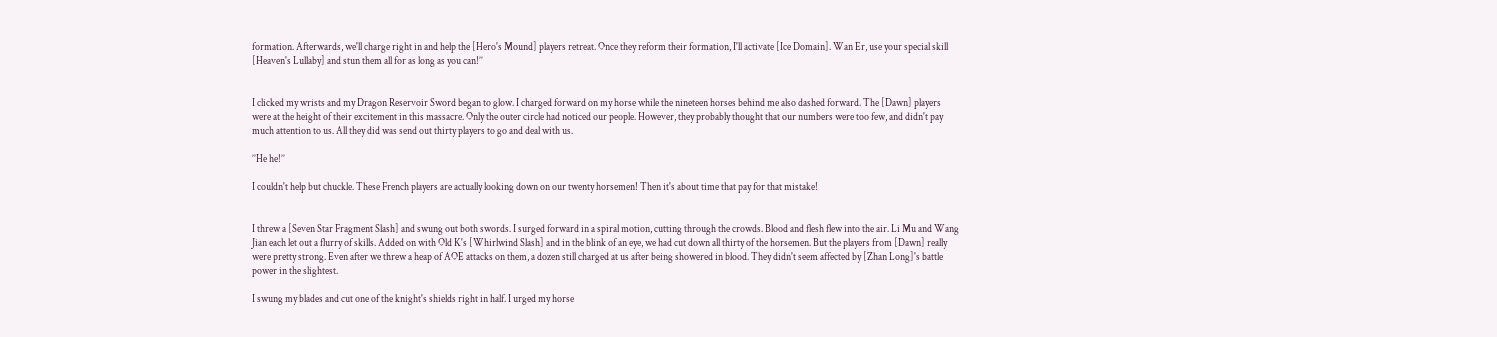formation. Afterwards, we'll charge right in and help the [Hero's Mound] players retreat. Once they reform their formation, I'll activate [Ice Domain]. Wan Er, use your special skill [Heaven's Lullaby] and stun them all for as long as you can!’’


I clicked my wrists and my Dragon Reservoir Sword began to glow. I charged forward on my horse while the nineteen horses behind me also dashed forward. The [Dawn] players were at the height of their excitement in this massacre. Only the outer circle had noticed our people. However, they probably thought that our numbers were too few, and didn't pay much attention to us. All they did was send out thirty players to go and deal with us.

’’He he!’’

I couldn't help but chuckle. These French players are actually looking down on our twenty horsemen! Then it's about time that pay for that mistake!


I threw a [Seven Star Fragment Slash] and swung out both swords. I surged forward in a spiral motion, cutting through the crowds. Blood and flesh flew into the air. Li Mu and Wang Jian each let out a flurry of skills. Added on with Old K's [Whirlwind Slash] and in the blink of an eye, we had cut down all thirty of the horsemen. But the players from [Dawn] really were pretty strong. Even after we threw a heap of AOE attacks on them, a dozen still charged at us after being showered in blood. They didn't seem affected by [Zhan Long]'s battle power in the slightest.

I swung my blades and cut one of the knight's shields right in half. I urged my horse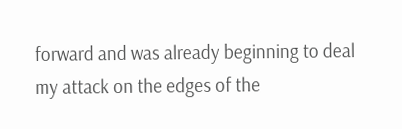forward and was already beginning to deal my attack on the edges of the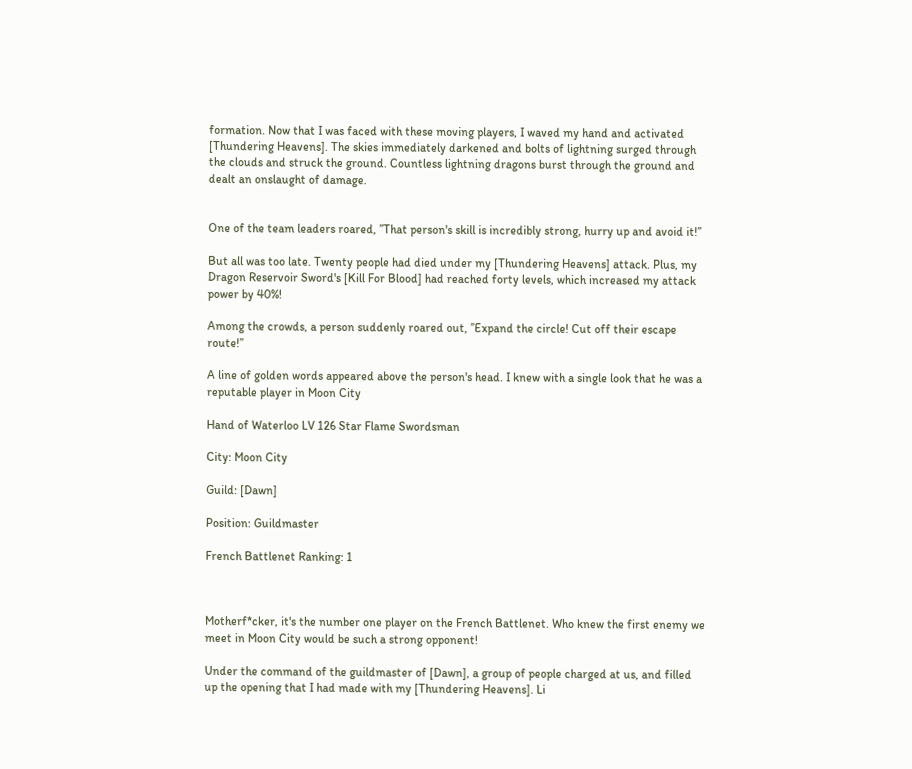formation. Now that I was faced with these moving players, I waved my hand and activated [Thundering Heavens]. The skies immediately darkened and bolts of lightning surged through the clouds and struck the ground. Countless lightning dragons burst through the ground and dealt an onslaught of damage.


One of the team leaders roared, ’’That person's skill is incredibly strong, hurry up and avoid it!’’

But all was too late. Twenty people had died under my [Thundering Heavens] attack. Plus, my Dragon Reservoir Sword's [Kill For Blood] had reached forty levels, which increased my attack power by 40%!

Among the crowds, a person suddenly roared out, ’’Expand the circle! Cut off their escape route!’’

A line of golden words appeared above the person's head. I knew with a single look that he was a reputable player in Moon City

Hand of Waterloo LV 126 Star Flame Swordsman

City: Moon City

Guild: [Dawn]

Position: Guildmaster

French Battlenet Ranking: 1



Motherf*cker, it's the number one player on the French Battlenet. Who knew the first enemy we meet in Moon City would be such a strong opponent!

Under the command of the guildmaster of [Dawn], a group of people charged at us, and filled up the opening that I had made with my [Thundering Heavens]. Li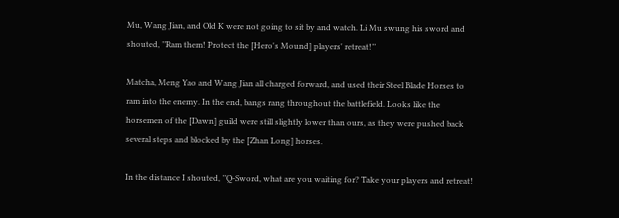Mu, Wang Jian, and Old K were not going to sit by and watch. Li Mu swung his sword and shouted, ’’Ram them! Protect the [Hero's Mound] players' retreat!’’

Matcha, Meng Yao and Wang Jian all charged forward, and used their Steel Blade Horses to ram into the enemy. In the end, bangs rang throughout the battlefield. Looks like the horsemen of the [Dawn] guild were still slightly lower than ours, as they were pushed back several steps and blocked by the [Zhan Long] horses.

In the distance I shouted, ’’Q-Sword, what are you waiting for? Take your players and retreat!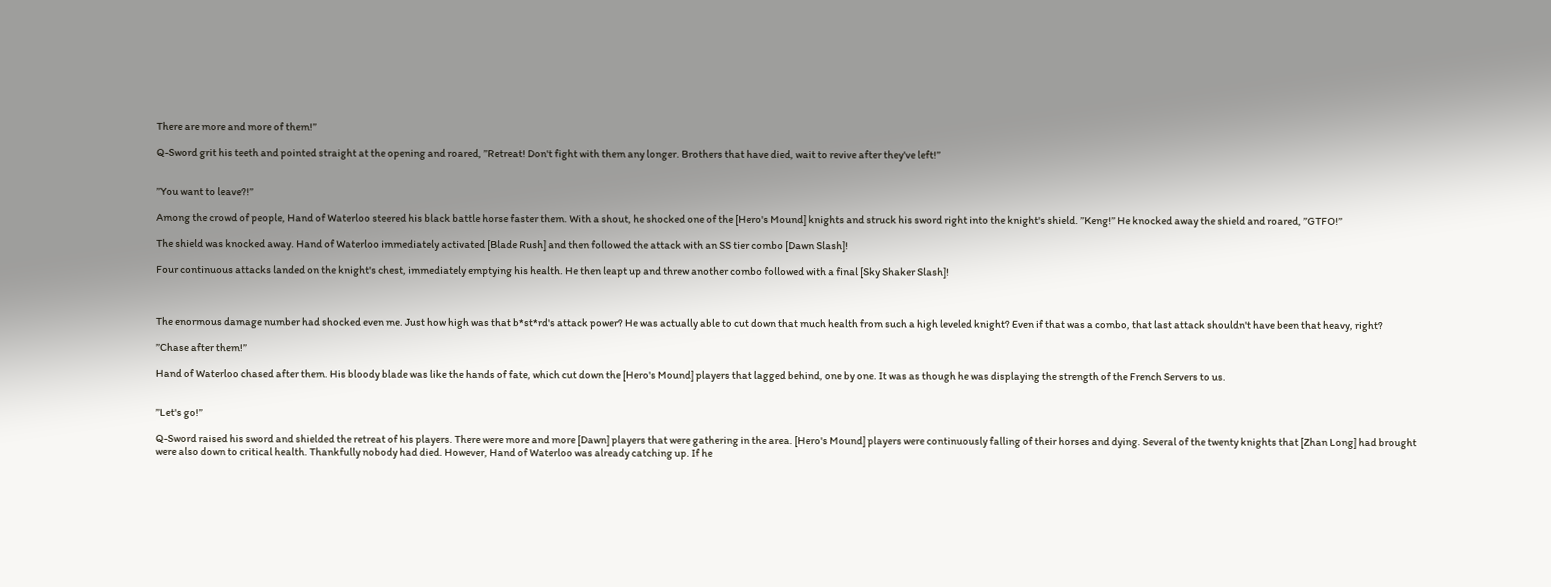There are more and more of them!’’

Q-Sword grit his teeth and pointed straight at the opening and roared, ’’Retreat! Don't fight with them any longer. Brothers that have died, wait to revive after they've left!’’


’’You want to leave?!’’

Among the crowd of people, Hand of Waterloo steered his black battle horse faster them. With a shout, he shocked one of the [Hero's Mound] knights and struck his sword right into the knight's shield. ’’Keng!’’ He knocked away the shield and roared, ’’GTFO!’’

The shield was knocked away. Hand of Waterloo immediately activated [Blade Rush] and then followed the attack with an SS tier combo [Dawn Slash]!

Four continuous attacks landed on the knight's chest, immediately emptying his health. He then leapt up and threw another combo followed with a final [Sky Shaker Slash]!



The enormous damage number had shocked even me. Just how high was that b*st*rd's attack power? He was actually able to cut down that much health from such a high leveled knight? Even if that was a combo, that last attack shouldn't have been that heavy, right?

’’Chase after them!’’

Hand of Waterloo chased after them. His bloody blade was like the hands of fate, which cut down the [Hero's Mound] players that lagged behind, one by one. It was as though he was displaying the strength of the French Servers to us.


’’Let's go!’’

Q-Sword raised his sword and shielded the retreat of his players. There were more and more [Dawn] players that were gathering in the area. [Hero's Mound] players were continuously falling of their horses and dying. Several of the twenty knights that [Zhan Long] had brought were also down to critical health. Thankfully nobody had died. However, Hand of Waterloo was already catching up. If he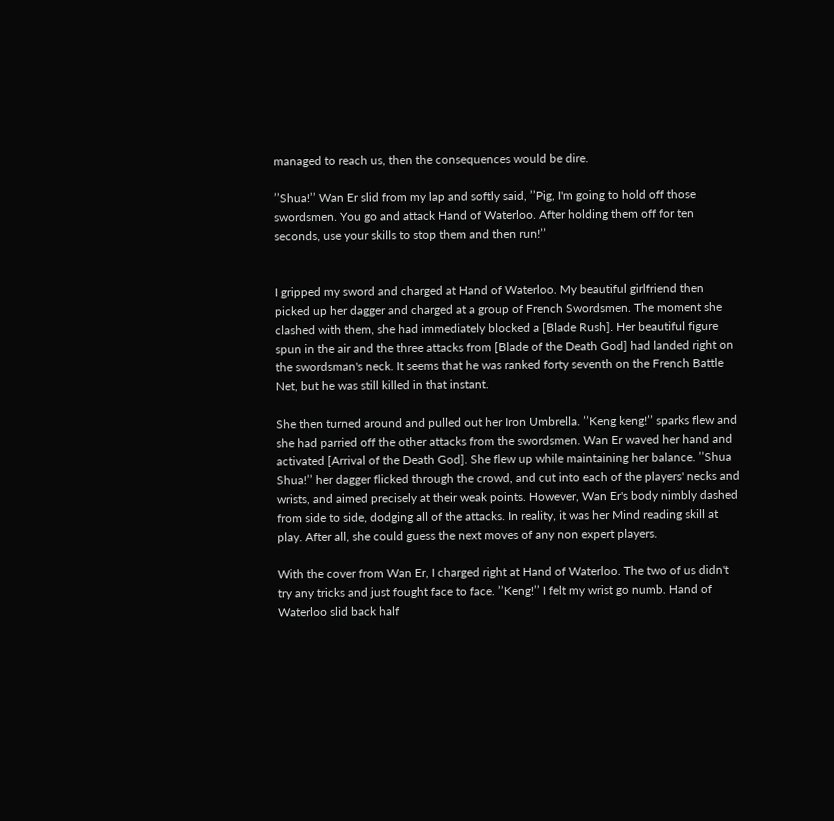managed to reach us, then the consequences would be dire.

’’Shua!’’ Wan Er slid from my lap and softly said, ’’Pig, I'm going to hold off those swordsmen. You go and attack Hand of Waterloo. After holding them off for ten seconds, use your skills to stop them and then run!’’


I gripped my sword and charged at Hand of Waterloo. My beautiful girlfriend then picked up her dagger and charged at a group of French Swordsmen. The moment she clashed with them, she had immediately blocked a [Blade Rush]. Her beautiful figure spun in the air and the three attacks from [Blade of the Death God] had landed right on the swordsman's neck. It seems that he was ranked forty seventh on the French Battle Net, but he was still killed in that instant.

She then turned around and pulled out her Iron Umbrella. ’’Keng keng!’’ sparks flew and she had parried off the other attacks from the swordsmen. Wan Er waved her hand and activated [Arrival of the Death God]. She flew up while maintaining her balance. ’’Shua Shua!’’ her dagger flicked through the crowd, and cut into each of the players' necks and wrists, and aimed precisely at their weak points. However, Wan Er's body nimbly dashed from side to side, dodging all of the attacks. In reality, it was her Mind reading skill at play. After all, she could guess the next moves of any non expert players.

With the cover from Wan Er, I charged right at Hand of Waterloo. The two of us didn't try any tricks and just fought face to face. ’’Keng!’’ I felt my wrist go numb. Hand of Waterloo slid back half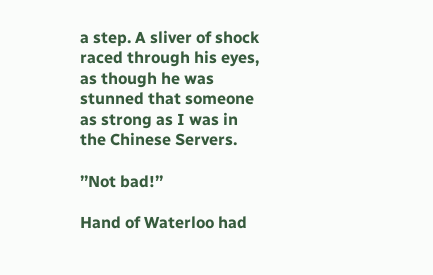a step. A sliver of shock raced through his eyes, as though he was stunned that someone as strong as I was in the Chinese Servers.

’’Not bad!’’

Hand of Waterloo had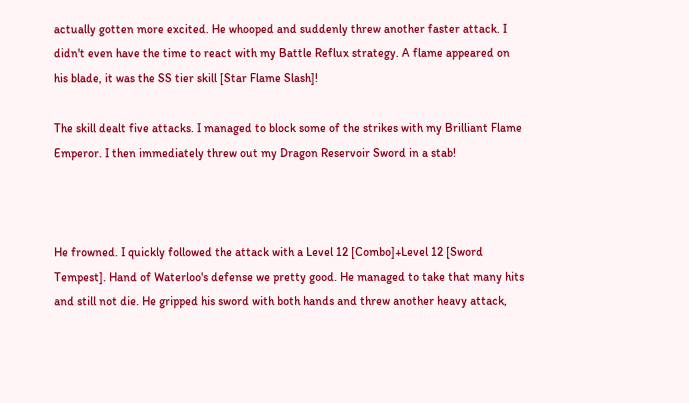actually gotten more excited. He whooped and suddenly threw another faster attack. I didn't even have the time to react with my Battle Reflux strategy. A flame appeared on his blade, it was the SS tier skill [Star Flame Slash]!

The skill dealt five attacks. I managed to block some of the strikes with my Brilliant Flame Emperor. I then immediately threw out my Dragon Reservoir Sword in a stab!



He frowned. I quickly followed the attack with a Level 12 [Combo]+Level 12 [Sword Tempest]. Hand of Waterloo's defense we pretty good. He managed to take that many hits and still not die. He gripped his sword with both hands and threw another heavy attack,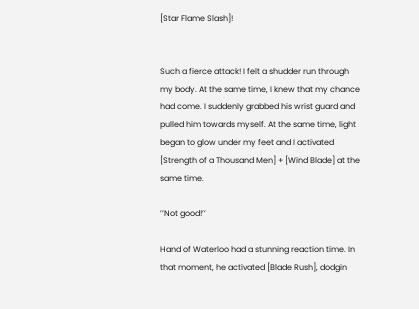[Star Flame Slash]!


Such a fierce attack! I felt a shudder run through my body. At the same time, I knew that my chance had come. I suddenly grabbed his wrist guard and pulled him towards myself. At the same time, light began to glow under my feet and I activated [Strength of a Thousand Men] + [Wind Blade] at the same time.

’’Not good!’’

Hand of Waterloo had a stunning reaction time. In that moment, he activated [Blade Rush], dodgin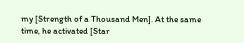my [Strength of a Thousand Men]. At the same time, he activated [Star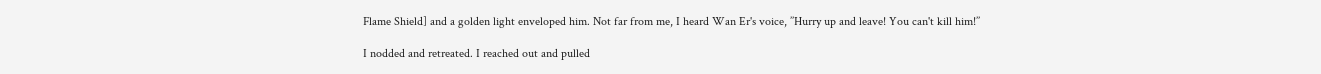Flame Shield] and a golden light enveloped him. Not far from me, I heard Wan Er's voice, ’’Hurry up and leave! You can't kill him!’’

I nodded and retreated. I reached out and pulled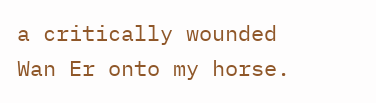a critically wounded Wan Er onto my horse.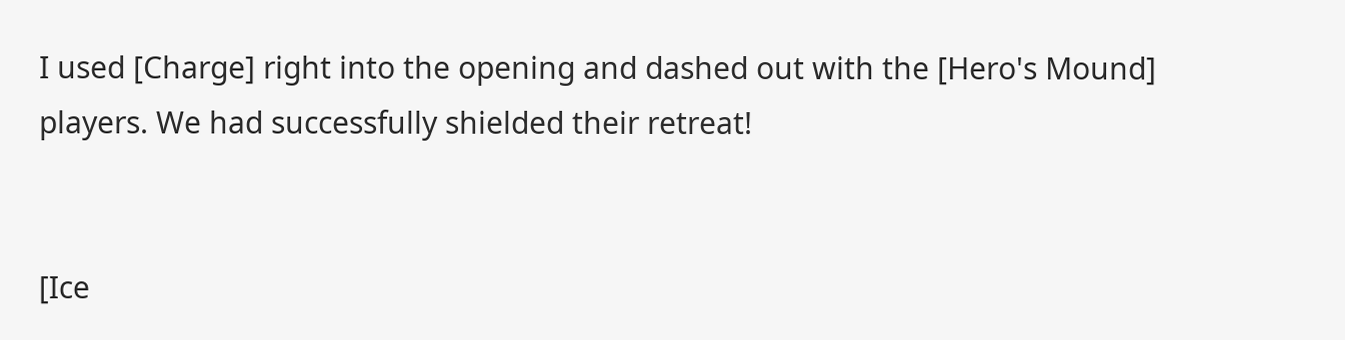I used [Charge] right into the opening and dashed out with the [Hero's Mound] players. We had successfully shielded their retreat!


[Ice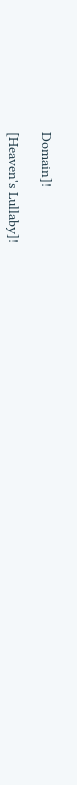Domain]!

[Heaven's Lullaby]!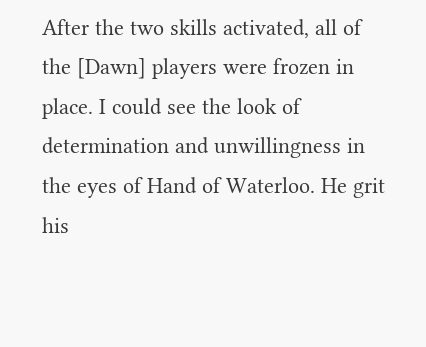After the two skills activated, all of the [Dawn] players were frozen in place. I could see the look of determination and unwillingness in the eyes of Hand of Waterloo. He grit his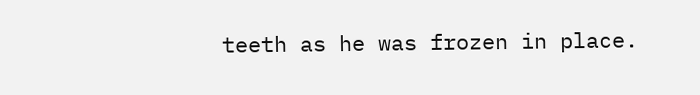teeth as he was frozen in place.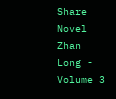Share Novel Zhan Long - Volume 3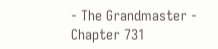- The Grandmaster - Chapter 731